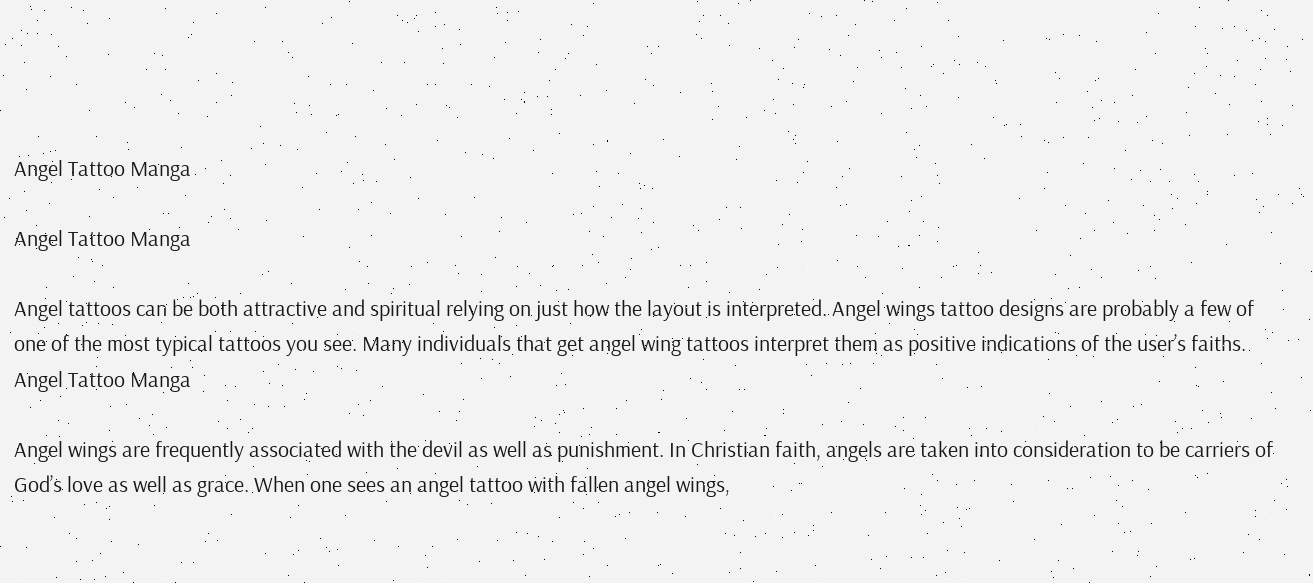Angel Tattoo Manga

Angel Tattoo Manga

Angel tattoos can be both attractive and spiritual relying on just how the layout is interpreted. Angel wings tattoo designs are probably a few of one of the most typical tattoos you see. Many individuals that get angel wing tattoos interpret them as positive indications of the user’s faiths. Angel Tattoo Manga

Angel wings are frequently associated with the devil as well as punishment. In Christian faith, angels are taken into consideration to be carriers of God’s love as well as grace. When one sees an angel tattoo with fallen angel wings,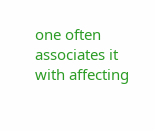one often associates it with affecting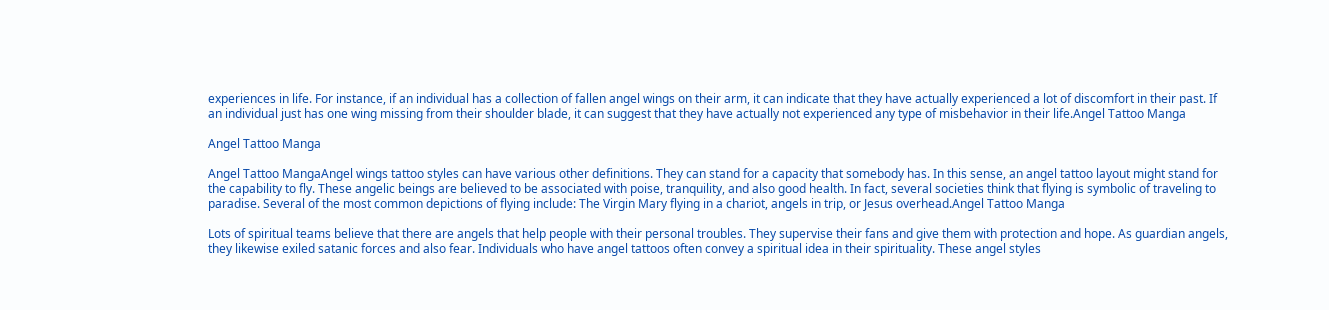experiences in life. For instance, if an individual has a collection of fallen angel wings on their arm, it can indicate that they have actually experienced a lot of discomfort in their past. If an individual just has one wing missing from their shoulder blade, it can suggest that they have actually not experienced any type of misbehavior in their life.Angel Tattoo Manga

Angel Tattoo Manga

Angel Tattoo MangaAngel wings tattoo styles can have various other definitions. They can stand for a capacity that somebody has. In this sense, an angel tattoo layout might stand for the capability to fly. These angelic beings are believed to be associated with poise, tranquility, and also good health. In fact, several societies think that flying is symbolic of traveling to paradise. Several of the most common depictions of flying include: The Virgin Mary flying in a chariot, angels in trip, or Jesus overhead.Angel Tattoo Manga

Lots of spiritual teams believe that there are angels that help people with their personal troubles. They supervise their fans and give them with protection and hope. As guardian angels, they likewise exiled satanic forces and also fear. Individuals who have angel tattoos often convey a spiritual idea in their spirituality. These angel styles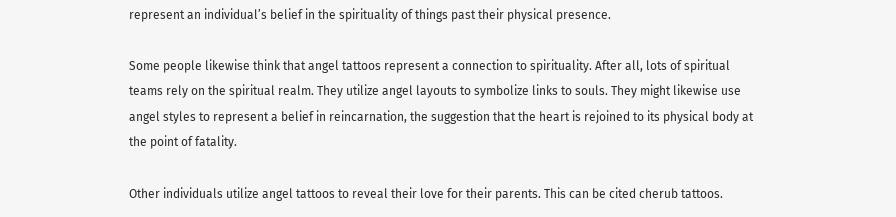represent an individual’s belief in the spirituality of things past their physical presence.

Some people likewise think that angel tattoos represent a connection to spirituality. After all, lots of spiritual teams rely on the spiritual realm. They utilize angel layouts to symbolize links to souls. They might likewise use angel styles to represent a belief in reincarnation, the suggestion that the heart is rejoined to its physical body at the point of fatality.

Other individuals utilize angel tattoos to reveal their love for their parents. This can be cited cherub tattoos.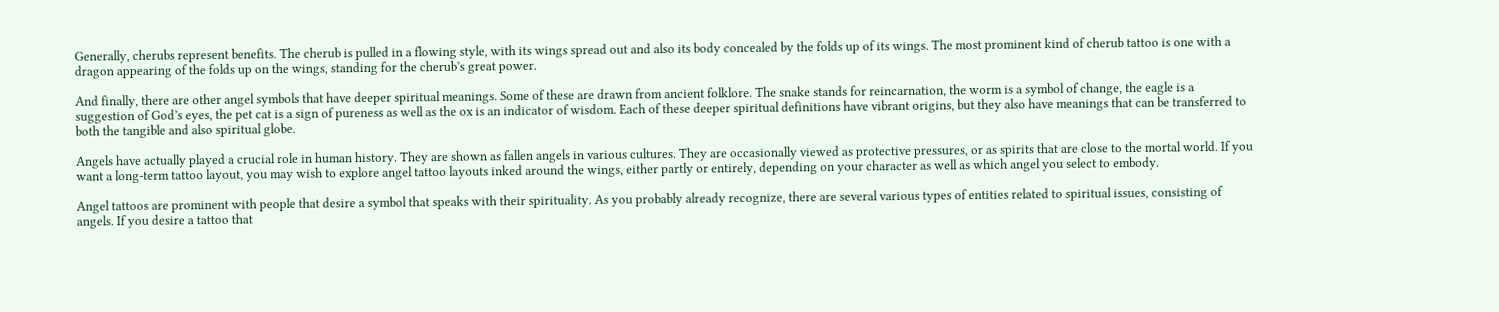Generally, cherubs represent benefits. The cherub is pulled in a flowing style, with its wings spread out and also its body concealed by the folds up of its wings. The most prominent kind of cherub tattoo is one with a dragon appearing of the folds up on the wings, standing for the cherub’s great power.

And finally, there are other angel symbols that have deeper spiritual meanings. Some of these are drawn from ancient folklore. The snake stands for reincarnation, the worm is a symbol of change, the eagle is a suggestion of God’s eyes, the pet cat is a sign of pureness as well as the ox is an indicator of wisdom. Each of these deeper spiritual definitions have vibrant origins, but they also have meanings that can be transferred to both the tangible and also spiritual globe.

Angels have actually played a crucial role in human history. They are shown as fallen angels in various cultures. They are occasionally viewed as protective pressures, or as spirits that are close to the mortal world. If you want a long-term tattoo layout, you may wish to explore angel tattoo layouts inked around the wings, either partly or entirely, depending on your character as well as which angel you select to embody.

Angel tattoos are prominent with people that desire a symbol that speaks with their spirituality. As you probably already recognize, there are several various types of entities related to spiritual issues, consisting of angels. If you desire a tattoo that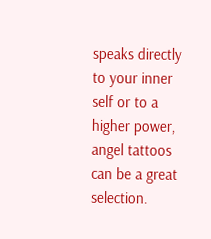speaks directly to your inner self or to a higher power, angel tattoos can be a great selection.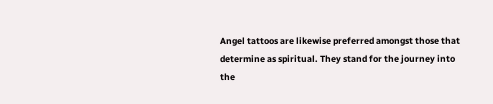Angel tattoos are likewise preferred amongst those that determine as spiritual. They stand for the journey into the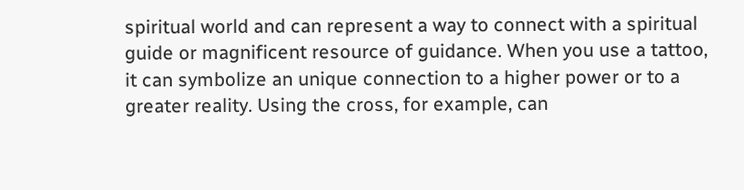spiritual world and can represent a way to connect with a spiritual guide or magnificent resource of guidance. When you use a tattoo, it can symbolize an unique connection to a higher power or to a greater reality. Using the cross, for example, can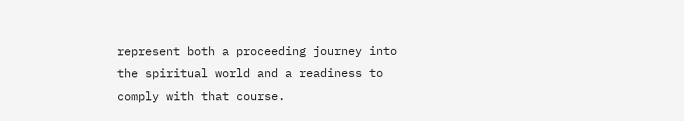represent both a proceeding journey into the spiritual world and a readiness to comply with that course.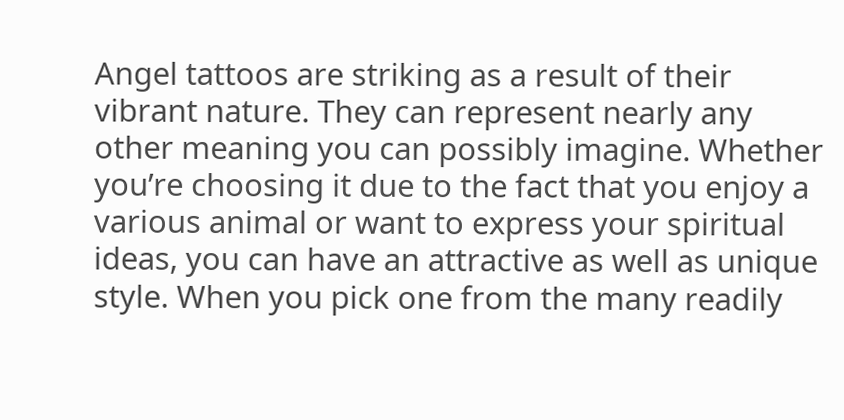Angel tattoos are striking as a result of their vibrant nature. They can represent nearly any other meaning you can possibly imagine. Whether you’re choosing it due to the fact that you enjoy a various animal or want to express your spiritual ideas, you can have an attractive as well as unique style. When you pick one from the many readily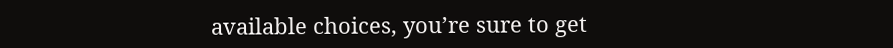available choices, you’re sure to get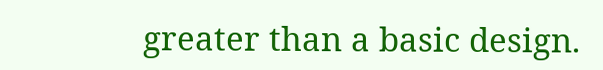greater than a basic design.